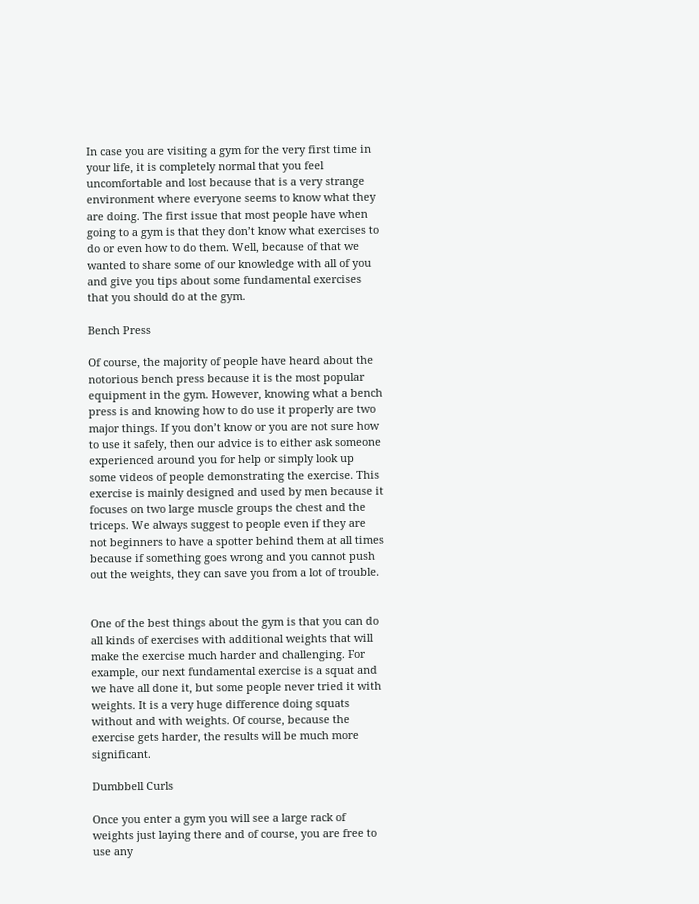In case you are visiting a gym for the very first time in your life, it is completely normal that you feel uncomfortable and lost because that is a very strange environment where everyone seems to know what they are doing. The first issue that most people have when going to a gym is that they don’t know what exercises to do or even how to do them. Well, because of that we wanted to share some of our knowledge with all of you and give you tips about some fundamental exercises that you should do at the gym.

Bench Press

Of course, the majority of people have heard about the notorious bench press because it is the most popular equipment in the gym. However, knowing what a bench press is and knowing how to do use it properly are two major things. If you don’t know or you are not sure how to use it safely, then our advice is to either ask someone experienced around you for help or simply look up some videos of people demonstrating the exercise. This exercise is mainly designed and used by men because it focuses on two large muscle groups the chest and the triceps. We always suggest to people even if they are not beginners to have a spotter behind them at all times because if something goes wrong and you cannot push out the weights, they can save you from a lot of trouble.


One of the best things about the gym is that you can do all kinds of exercises with additional weights that will make the exercise much harder and challenging. For example, our next fundamental exercise is a squat and we have all done it, but some people never tried it with weights. It is a very huge difference doing squats without and with weights. Of course, because the exercise gets harder, the results will be much more significant.

Dumbbell Curls

Once you enter a gym you will see a large rack of weights just laying there and of course, you are free to use any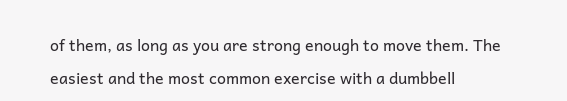of them, as long as you are strong enough to move them. The easiest and the most common exercise with a dumbbell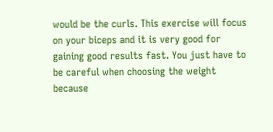would be the curls. This exercise will focus on your biceps and it is very good for gaining good results fast. You just have to be careful when choosing the weight because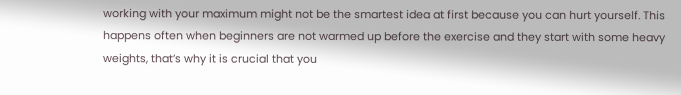working with your maximum might not be the smartest idea at first because you can hurt yourself. This happens often when beginners are not warmed up before the exercise and they start with some heavy weights, that’s why it is crucial that you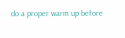do a proper warm up before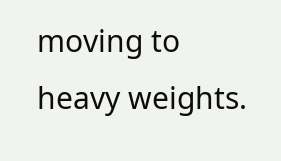moving to heavy weights.